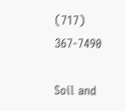(717) 367-7490

Soil and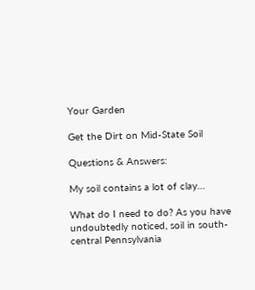Your Garden

Get the Dirt on Mid-State Soil

Questions & Answers:

My soil contains a lot of clay…

What do I need to do? As you have undoubtedly noticed, soil in south-central Pennsylvania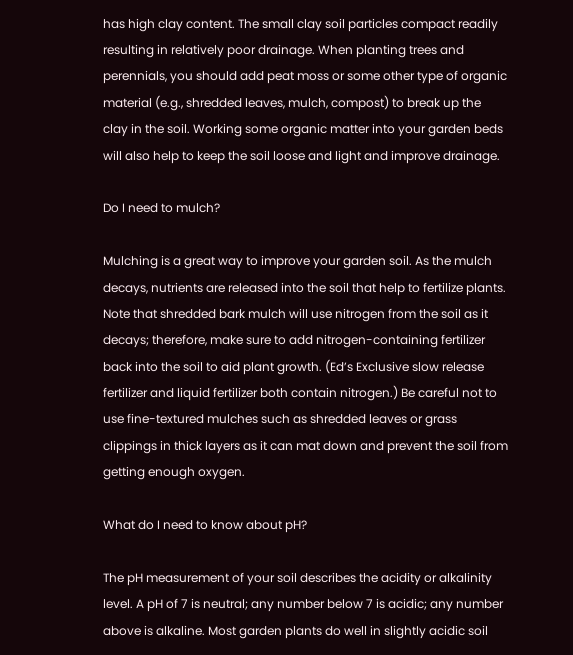has high clay content. The small clay soil particles compact readily resulting in relatively poor drainage. When planting trees and perennials, you should add peat moss or some other type of organic material (e.g., shredded leaves, mulch, compost) to break up the clay in the soil. Working some organic matter into your garden beds will also help to keep the soil loose and light and improve drainage.

Do I need to mulch?

Mulching is a great way to improve your garden soil. As the mulch decays, nutrients are released into the soil that help to fertilize plants. Note that shredded bark mulch will use nitrogen from the soil as it decays; therefore, make sure to add nitrogen-containing fertilizer back into the soil to aid plant growth. (Ed’s Exclusive slow release fertilizer and liquid fertilizer both contain nitrogen.) Be careful not to use fine-textured mulches such as shredded leaves or grass clippings in thick layers as it can mat down and prevent the soil from getting enough oxygen.

What do I need to know about pH?

The pH measurement of your soil describes the acidity or alkalinity level. A pH of 7 is neutral; any number below 7 is acidic; any number above is alkaline. Most garden plants do well in slightly acidic soil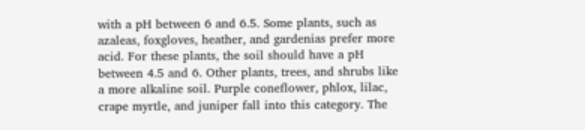with a pH between 6 and 6.5. Some plants, such as azaleas, foxgloves, heather, and gardenias prefer more acid. For these plants, the soil should have a pH between 4.5 and 6. Other plants, trees, and shrubs like a more alkaline soil. Purple coneflower, phlox, lilac, crape myrtle, and juniper fall into this category. The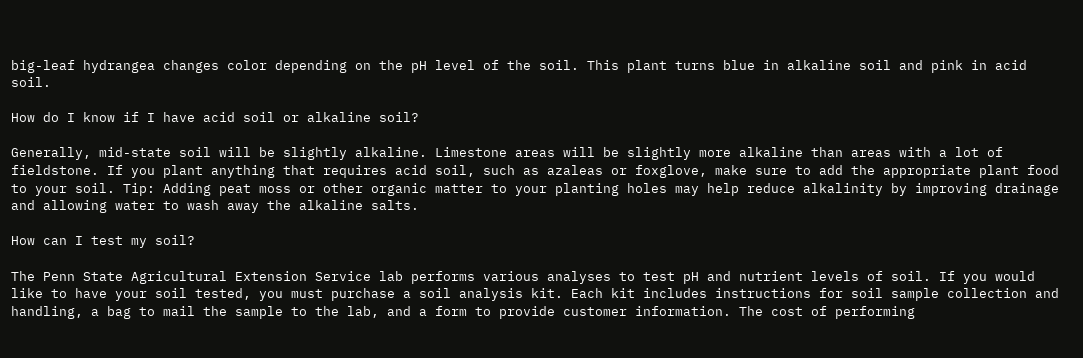big-leaf hydrangea changes color depending on the pH level of the soil. This plant turns blue in alkaline soil and pink in acid soil.

How do I know if I have acid soil or alkaline soil?

Generally, mid-state soil will be slightly alkaline. Limestone areas will be slightly more alkaline than areas with a lot of fieldstone. If you plant anything that requires acid soil, such as azaleas or foxglove, make sure to add the appropriate plant food to your soil. Tip: Adding peat moss or other organic matter to your planting holes may help reduce alkalinity by improving drainage and allowing water to wash away the alkaline salts.

How can I test my soil?

The Penn State Agricultural Extension Service lab performs various analyses to test pH and nutrient levels of soil. If you would like to have your soil tested, you must purchase a soil analysis kit. Each kit includes instructions for soil sample collection and handling, a bag to mail the sample to the lab, and a form to provide customer information. The cost of performing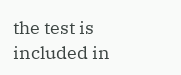the test is included in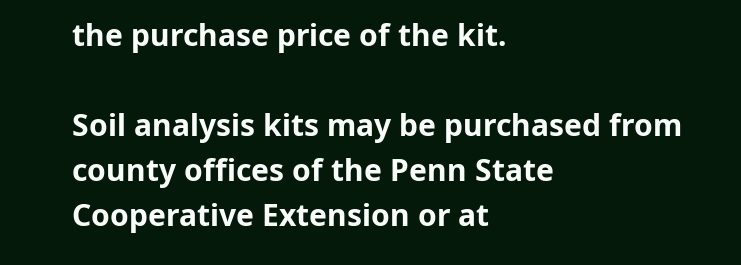the purchase price of the kit.

Soil analysis kits may be purchased from county offices of the Penn State Cooperative Extension or at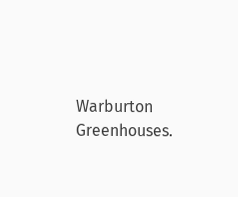Warburton Greenhouses.